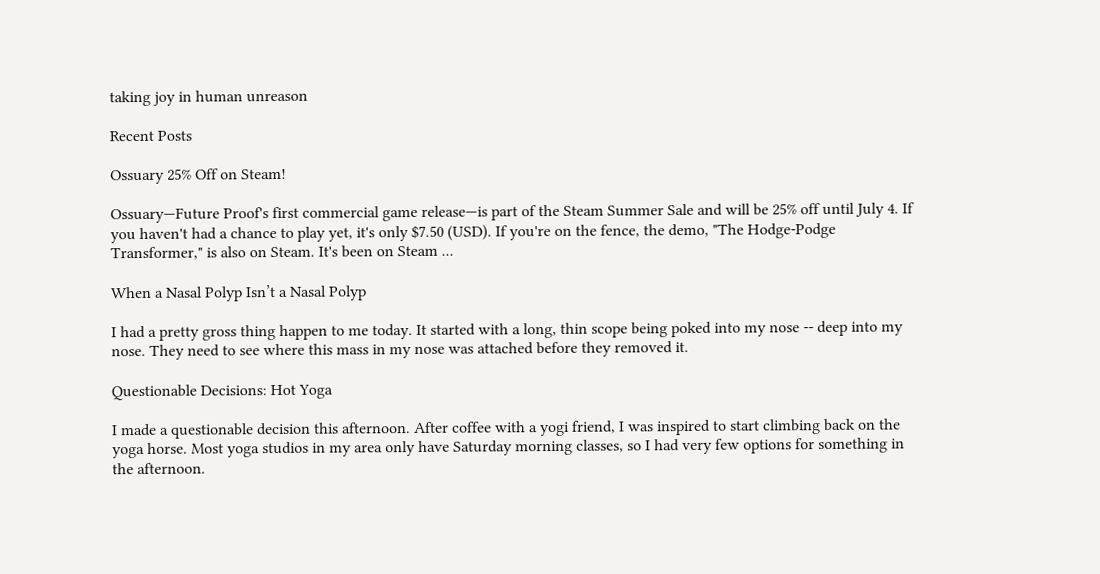taking joy in human unreason

Recent Posts

Ossuary 25% Off on Steam!

Ossuary—Future Proof's first commercial game release—is part of the Steam Summer Sale and will be 25% off until July 4. If you haven't had a chance to play yet, it's only $7.50 (USD). If you're on the fence, the demo, "The Hodge-Podge Transformer," is also on Steam. It's been on Steam ...

When a Nasal Polyp Isn’t a Nasal Polyp

I had a pretty gross thing happen to me today. It started with a long, thin scope being poked into my nose -- deep into my nose. They need to see where this mass in my nose was attached before they removed it.

Questionable Decisions: Hot Yoga

I made a questionable decision this afternoon. After coffee with a yogi friend, I was inspired to start climbing back on the yoga horse. Most yoga studios in my area only have Saturday morning classes, so I had very few options for something in the afternoon.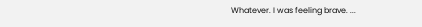Whatever. I was feeling brave. ...